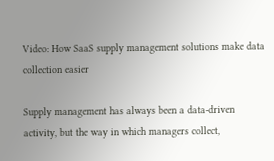Video: How SaaS supply management solutions make data collection easier

Supply management has always been a data-driven activity, but the way in which managers collect,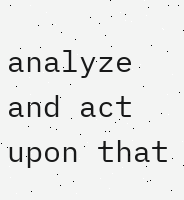analyze and act upon that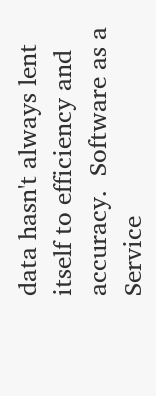data hasn't always lent itself to efficiency and accuracy.  Software as a Service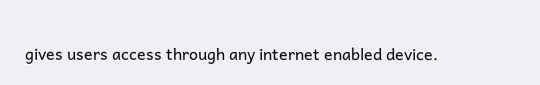gives users access through any internet enabled device.